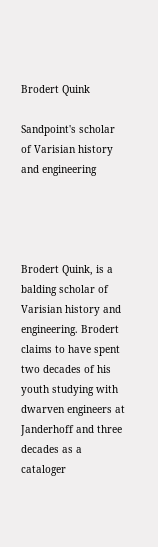Brodert Quink

Sandpoint's scholar of Varisian history and engineering




Brodert Quink, is a balding scholar of Varisian history and engineering. Brodert claims to have spent two decades of his youth studying with dwarven engineers at Janderhoff and three decades as a cataloger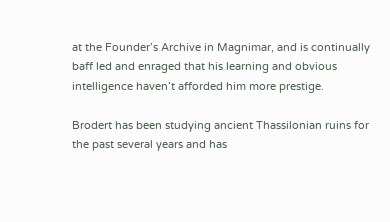at the Founder’s Archive in Magnimar, and is continually baff led and enraged that his learning and obvious intelligence haven’t afforded him more prestige.

Brodert has been studying ancient Thassilonian ruins for the past several years and has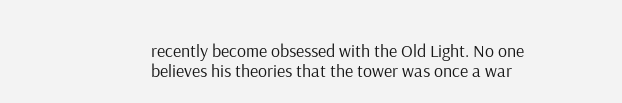recently become obsessed with the Old Light. No one believes his theories that the tower was once a war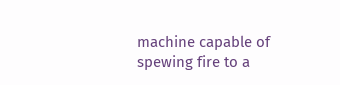machine capable of spewing fire to a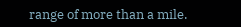range of more than a mile.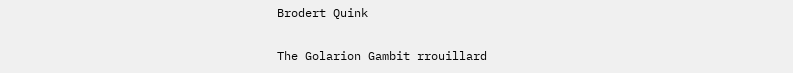Brodert Quink

The Golarion Gambit rrouillard